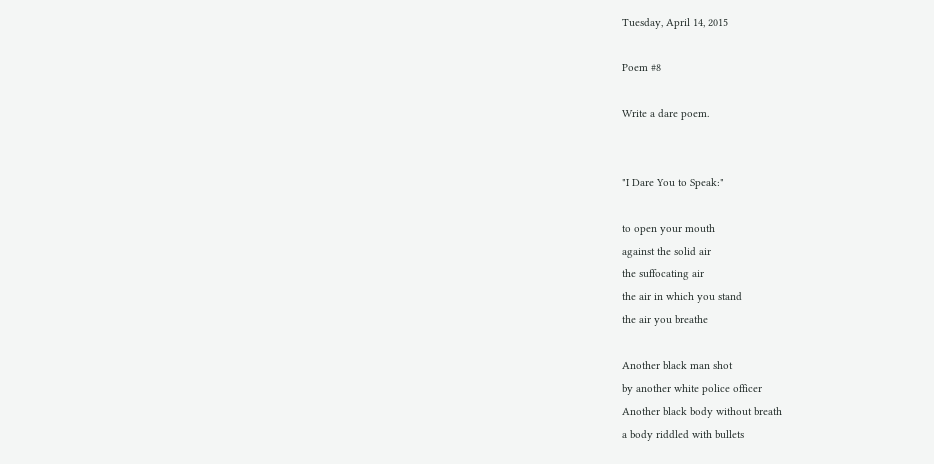Tuesday, April 14, 2015

Poem #8

Write a dare poem.


"I Dare You to Speak:"

to open your mouth
against the solid air
the suffocating air
the air in which you stand
the air you breathe

Another black man shot
by another white police officer
Another black body without breath
a body riddled with bullets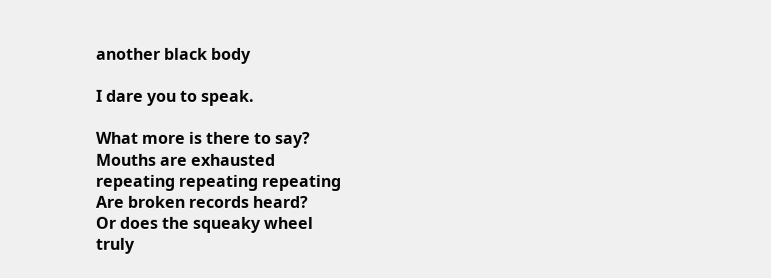another black body

I dare you to speak.

What more is there to say?
Mouths are exhausted
repeating repeating repeating
Are broken records heard?
Or does the squeaky wheel
truly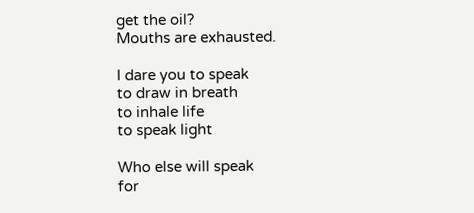get the oil?
Mouths are exhausted.

I dare you to speak
to draw in breath
to inhale life
to speak light

Who else will speak
for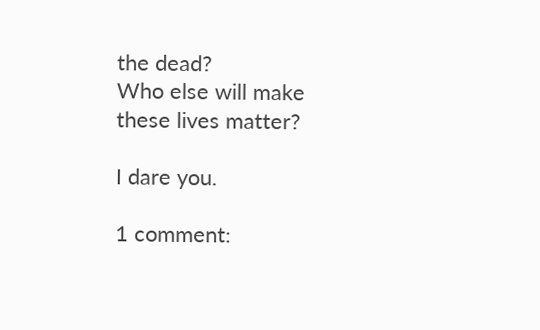the dead?
Who else will make
these lives matter?

I dare you.

1 comment: